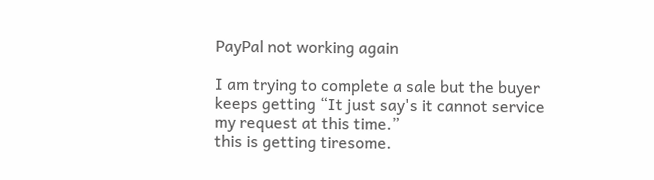PayPal not working again

I am trying to complete a sale but the buyer keeps getting “It just say's it cannot service my request at this time.”
this is getting tiresome.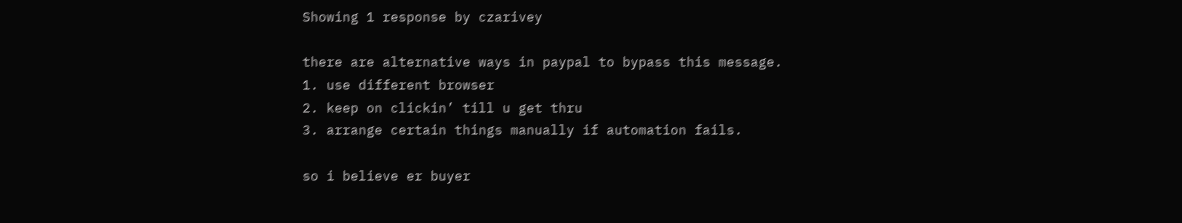Showing 1 response by czarivey

there are alternative ways in paypal to bypass this message.
1. use different browser
2. keep on clickin’ till u get thru
3. arrange certain things manually if automation fails.

so i believe er buyer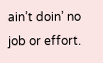ain’t doin’ no job or effort.